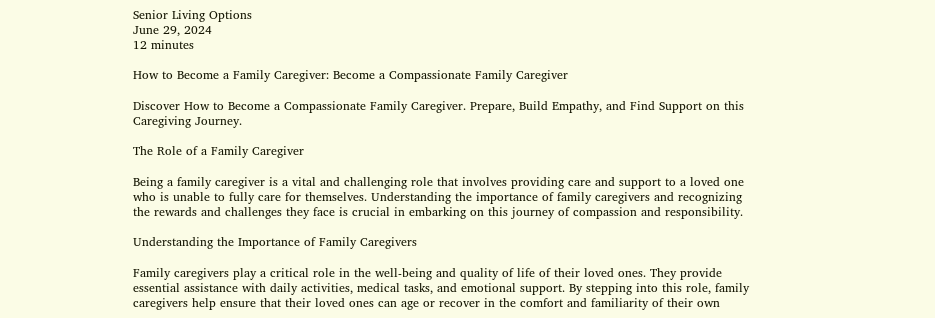Senior Living Options
June 29, 2024
12 minutes

How to Become a Family Caregiver: Become a Compassionate Family Caregiver

Discover How to Become a Compassionate Family Caregiver. Prepare, Build Empathy, and Find Support on this Caregiving Journey.

The Role of a Family Caregiver

Being a family caregiver is a vital and challenging role that involves providing care and support to a loved one who is unable to fully care for themselves. Understanding the importance of family caregivers and recognizing the rewards and challenges they face is crucial in embarking on this journey of compassion and responsibility.

Understanding the Importance of Family Caregivers

Family caregivers play a critical role in the well-being and quality of life of their loved ones. They provide essential assistance with daily activities, medical tasks, and emotional support. By stepping into this role, family caregivers help ensure that their loved ones can age or recover in the comfort and familiarity of their own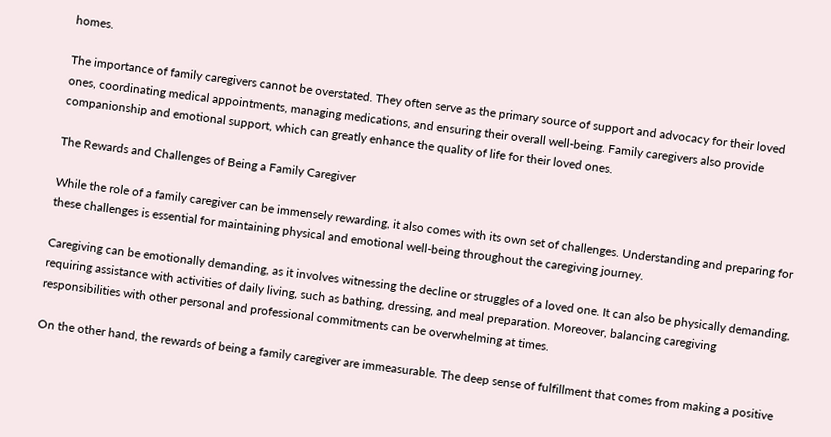homes.

The importance of family caregivers cannot be overstated. They often serve as the primary source of support and advocacy for their loved ones, coordinating medical appointments, managing medications, and ensuring their overall well-being. Family caregivers also provide companionship and emotional support, which can greatly enhance the quality of life for their loved ones.

The Rewards and Challenges of Being a Family Caregiver

While the role of a family caregiver can be immensely rewarding, it also comes with its own set of challenges. Understanding and preparing for these challenges is essential for maintaining physical and emotional well-being throughout the caregiving journey.

Caregiving can be emotionally demanding, as it involves witnessing the decline or struggles of a loved one. It can also be physically demanding, requiring assistance with activities of daily living, such as bathing, dressing, and meal preparation. Moreover, balancing caregiving responsibilities with other personal and professional commitments can be overwhelming at times.

On the other hand, the rewards of being a family caregiver are immeasurable. The deep sense of fulfillment that comes from making a positive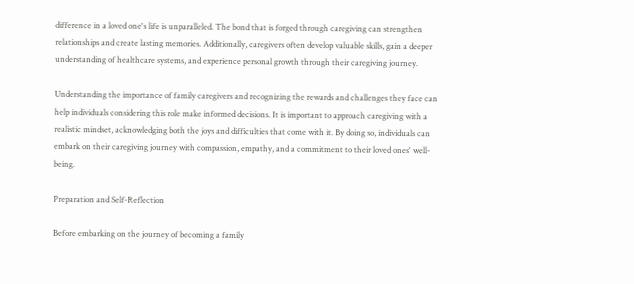difference in a loved one's life is unparalleled. The bond that is forged through caregiving can strengthen relationships and create lasting memories. Additionally, caregivers often develop valuable skills, gain a deeper understanding of healthcare systems, and experience personal growth through their caregiving journey.

Understanding the importance of family caregivers and recognizing the rewards and challenges they face can help individuals considering this role make informed decisions. It is important to approach caregiving with a realistic mindset, acknowledging both the joys and difficulties that come with it. By doing so, individuals can embark on their caregiving journey with compassion, empathy, and a commitment to their loved ones' well-being.

Preparation and Self-Reflection

Before embarking on the journey of becoming a family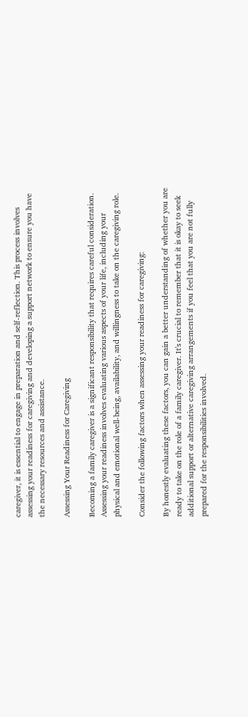caregiver, it is essential to engage in preparation and self-reflection. This process involves assessing your readiness for caregiving and developing a support network to ensure you have the necessary resources and assistance.

Assessing Your Readiness for Caregiving

Becoming a family caregiver is a significant responsibility that requires careful consideration. Assessing your readiness involves evaluating various aspects of your life, including your physical and emotional well-being, availability, and willingness to take on the caregiving role.

Consider the following factors when assessing your readiness for caregiving:

By honestly evaluating these factors, you can gain a better understanding of whether you are ready to take on the role of a family caregiver. It's crucial to remember that it is okay to seek additional support or alternative caregiving arrangements if you feel that you are not fully prepared for the responsibilities involved.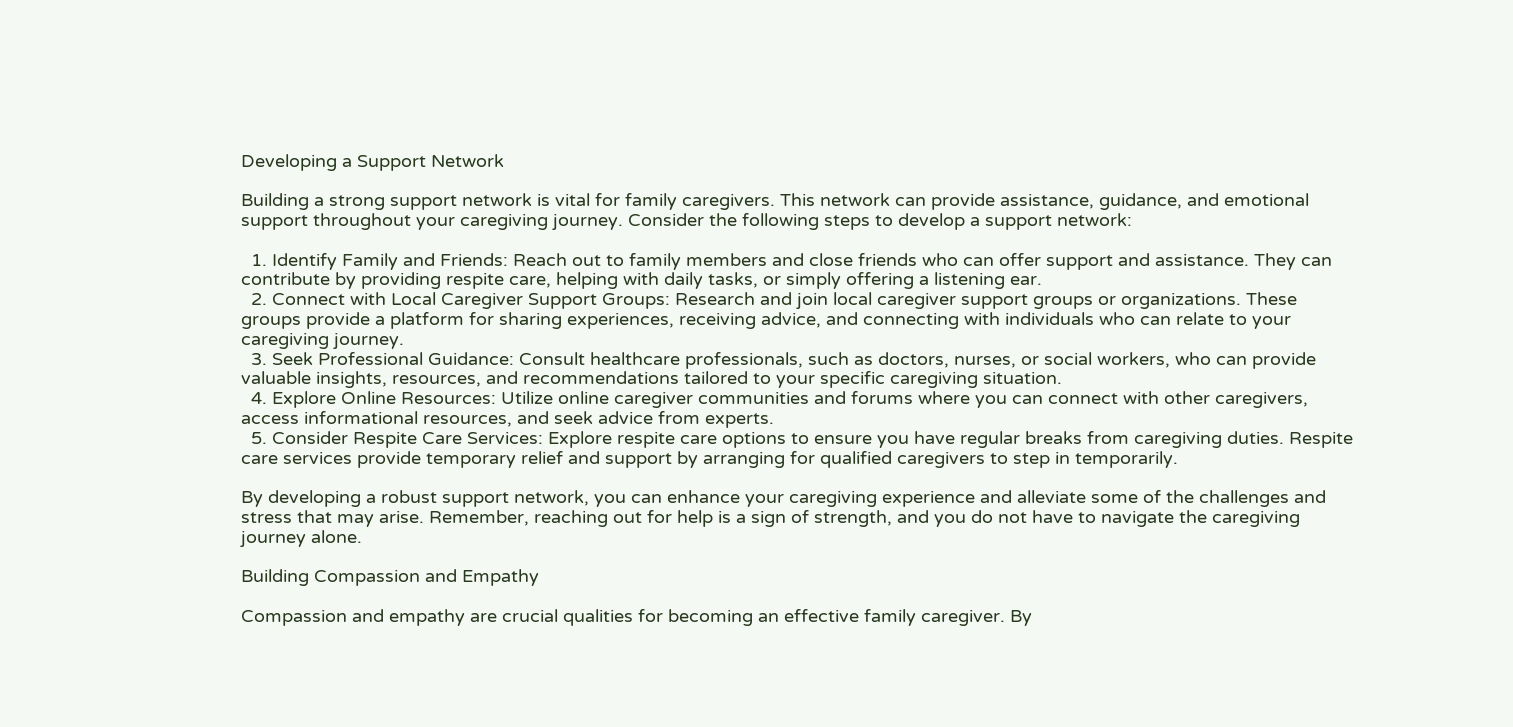Developing a Support Network

Building a strong support network is vital for family caregivers. This network can provide assistance, guidance, and emotional support throughout your caregiving journey. Consider the following steps to develop a support network:

  1. Identify Family and Friends: Reach out to family members and close friends who can offer support and assistance. They can contribute by providing respite care, helping with daily tasks, or simply offering a listening ear.
  2. Connect with Local Caregiver Support Groups: Research and join local caregiver support groups or organizations. These groups provide a platform for sharing experiences, receiving advice, and connecting with individuals who can relate to your caregiving journey.
  3. Seek Professional Guidance: Consult healthcare professionals, such as doctors, nurses, or social workers, who can provide valuable insights, resources, and recommendations tailored to your specific caregiving situation.
  4. Explore Online Resources: Utilize online caregiver communities and forums where you can connect with other caregivers, access informational resources, and seek advice from experts.
  5. Consider Respite Care Services: Explore respite care options to ensure you have regular breaks from caregiving duties. Respite care services provide temporary relief and support by arranging for qualified caregivers to step in temporarily.

By developing a robust support network, you can enhance your caregiving experience and alleviate some of the challenges and stress that may arise. Remember, reaching out for help is a sign of strength, and you do not have to navigate the caregiving journey alone.

Building Compassion and Empathy

Compassion and empathy are crucial qualities for becoming an effective family caregiver. By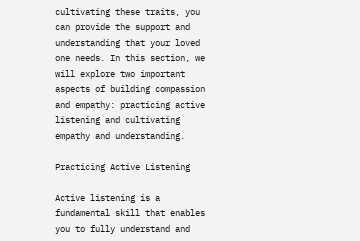cultivating these traits, you can provide the support and understanding that your loved one needs. In this section, we will explore two important aspects of building compassion and empathy: practicing active listening and cultivating empathy and understanding.

Practicing Active Listening

Active listening is a fundamental skill that enables you to fully understand and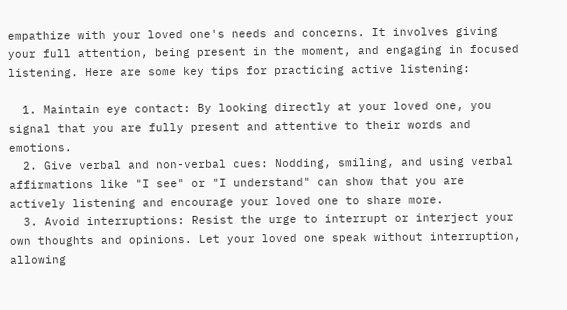empathize with your loved one's needs and concerns. It involves giving your full attention, being present in the moment, and engaging in focused listening. Here are some key tips for practicing active listening:

  1. Maintain eye contact: By looking directly at your loved one, you signal that you are fully present and attentive to their words and emotions.
  2. Give verbal and non-verbal cues: Nodding, smiling, and using verbal affirmations like "I see" or "I understand" can show that you are actively listening and encourage your loved one to share more.
  3. Avoid interruptions: Resist the urge to interrupt or interject your own thoughts and opinions. Let your loved one speak without interruption, allowing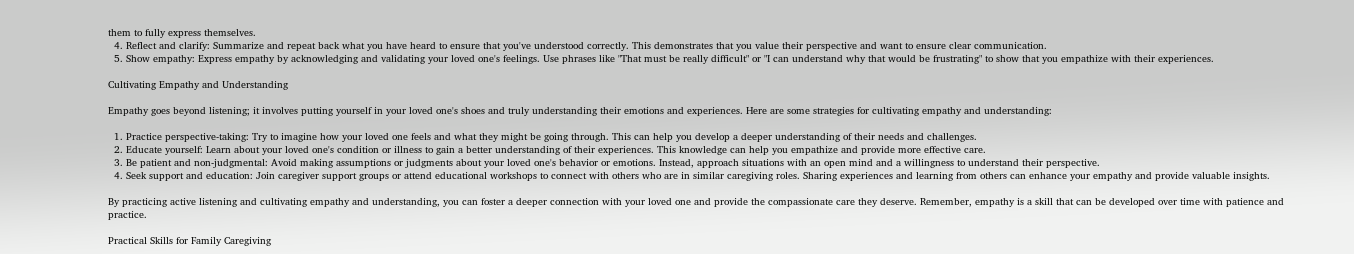them to fully express themselves.
  4. Reflect and clarify: Summarize and repeat back what you have heard to ensure that you've understood correctly. This demonstrates that you value their perspective and want to ensure clear communication.
  5. Show empathy: Express empathy by acknowledging and validating your loved one's feelings. Use phrases like "That must be really difficult" or "I can understand why that would be frustrating" to show that you empathize with their experiences.

Cultivating Empathy and Understanding

Empathy goes beyond listening; it involves putting yourself in your loved one's shoes and truly understanding their emotions and experiences. Here are some strategies for cultivating empathy and understanding:

  1. Practice perspective-taking: Try to imagine how your loved one feels and what they might be going through. This can help you develop a deeper understanding of their needs and challenges.
  2. Educate yourself: Learn about your loved one's condition or illness to gain a better understanding of their experiences. This knowledge can help you empathize and provide more effective care.
  3. Be patient and non-judgmental: Avoid making assumptions or judgments about your loved one's behavior or emotions. Instead, approach situations with an open mind and a willingness to understand their perspective.
  4. Seek support and education: Join caregiver support groups or attend educational workshops to connect with others who are in similar caregiving roles. Sharing experiences and learning from others can enhance your empathy and provide valuable insights.

By practicing active listening and cultivating empathy and understanding, you can foster a deeper connection with your loved one and provide the compassionate care they deserve. Remember, empathy is a skill that can be developed over time with patience and practice.

Practical Skills for Family Caregiving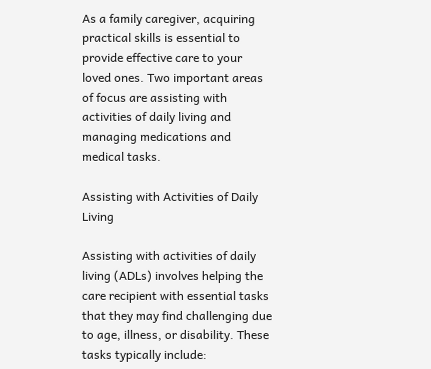As a family caregiver, acquiring practical skills is essential to provide effective care to your loved ones. Two important areas of focus are assisting with activities of daily living and managing medications and medical tasks.

Assisting with Activities of Daily Living

Assisting with activities of daily living (ADLs) involves helping the care recipient with essential tasks that they may find challenging due to age, illness, or disability. These tasks typically include: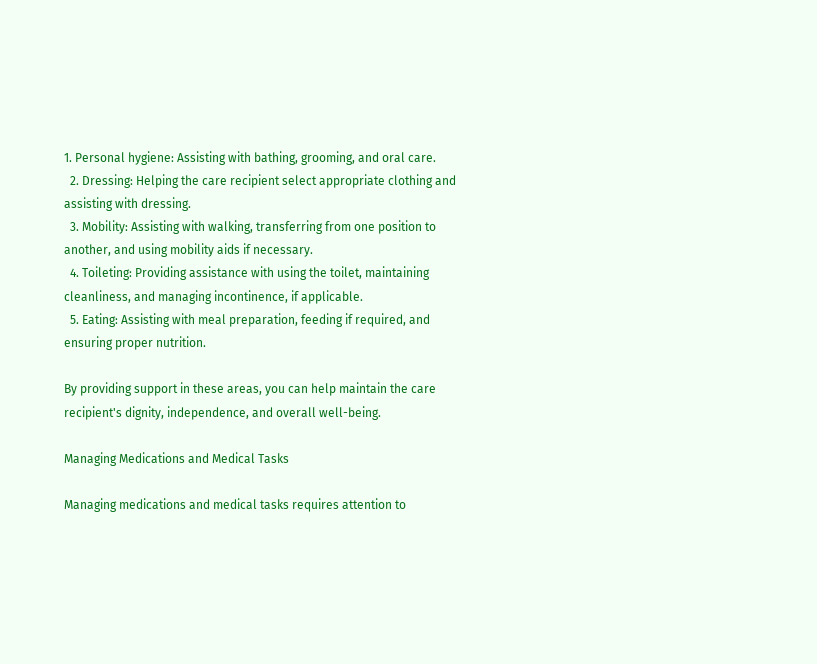1. Personal hygiene: Assisting with bathing, grooming, and oral care.
  2. Dressing: Helping the care recipient select appropriate clothing and assisting with dressing.
  3. Mobility: Assisting with walking, transferring from one position to another, and using mobility aids if necessary.
  4. Toileting: Providing assistance with using the toilet, maintaining cleanliness, and managing incontinence, if applicable.
  5. Eating: Assisting with meal preparation, feeding if required, and ensuring proper nutrition.

By providing support in these areas, you can help maintain the care recipient's dignity, independence, and overall well-being.

Managing Medications and Medical Tasks

Managing medications and medical tasks requires attention to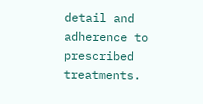detail and adherence to prescribed treatments.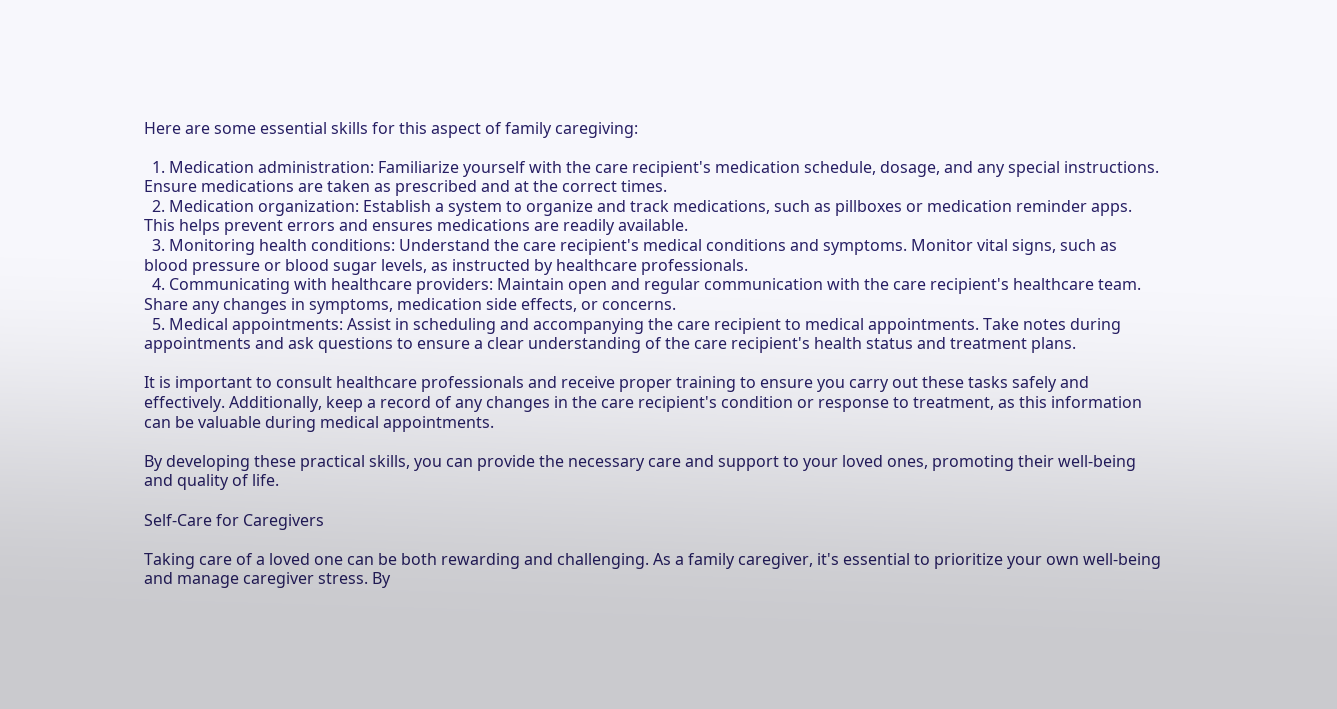Here are some essential skills for this aspect of family caregiving:

  1. Medication administration: Familiarize yourself with the care recipient's medication schedule, dosage, and any special instructions. Ensure medications are taken as prescribed and at the correct times.
  2. Medication organization: Establish a system to organize and track medications, such as pillboxes or medication reminder apps. This helps prevent errors and ensures medications are readily available.
  3. Monitoring health conditions: Understand the care recipient's medical conditions and symptoms. Monitor vital signs, such as blood pressure or blood sugar levels, as instructed by healthcare professionals.
  4. Communicating with healthcare providers: Maintain open and regular communication with the care recipient's healthcare team. Share any changes in symptoms, medication side effects, or concerns.
  5. Medical appointments: Assist in scheduling and accompanying the care recipient to medical appointments. Take notes during appointments and ask questions to ensure a clear understanding of the care recipient's health status and treatment plans.

It is important to consult healthcare professionals and receive proper training to ensure you carry out these tasks safely and effectively. Additionally, keep a record of any changes in the care recipient's condition or response to treatment, as this information can be valuable during medical appointments.

By developing these practical skills, you can provide the necessary care and support to your loved ones, promoting their well-being and quality of life.

Self-Care for Caregivers

Taking care of a loved one can be both rewarding and challenging. As a family caregiver, it's essential to prioritize your own well-being and manage caregiver stress. By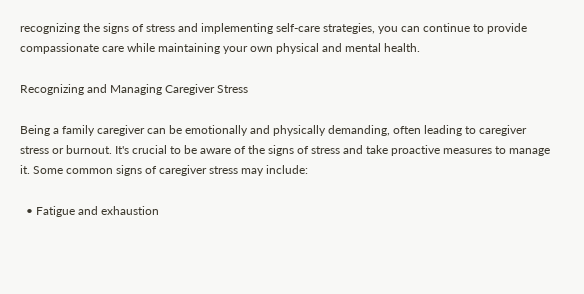recognizing the signs of stress and implementing self-care strategies, you can continue to provide compassionate care while maintaining your own physical and mental health.

Recognizing and Managing Caregiver Stress

Being a family caregiver can be emotionally and physically demanding, often leading to caregiver stress or burnout. It's crucial to be aware of the signs of stress and take proactive measures to manage it. Some common signs of caregiver stress may include:

  • Fatigue and exhaustion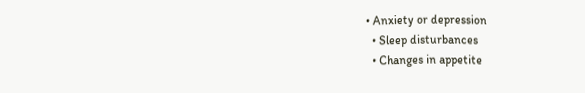• Anxiety or depression
  • Sleep disturbances
  • Changes in appetite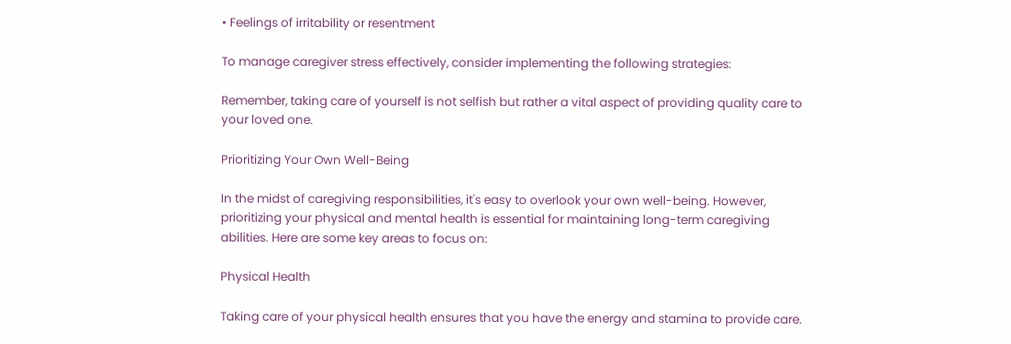• Feelings of irritability or resentment

To manage caregiver stress effectively, consider implementing the following strategies:

Remember, taking care of yourself is not selfish but rather a vital aspect of providing quality care to your loved one.

Prioritizing Your Own Well-Being

In the midst of caregiving responsibilities, it's easy to overlook your own well-being. However, prioritizing your physical and mental health is essential for maintaining long-term caregiving abilities. Here are some key areas to focus on:

Physical Health

Taking care of your physical health ensures that you have the energy and stamina to provide care.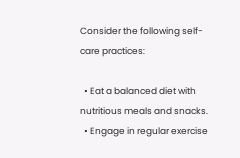Consider the following self-care practices:

  • Eat a balanced diet with nutritious meals and snacks.
  • Engage in regular exercise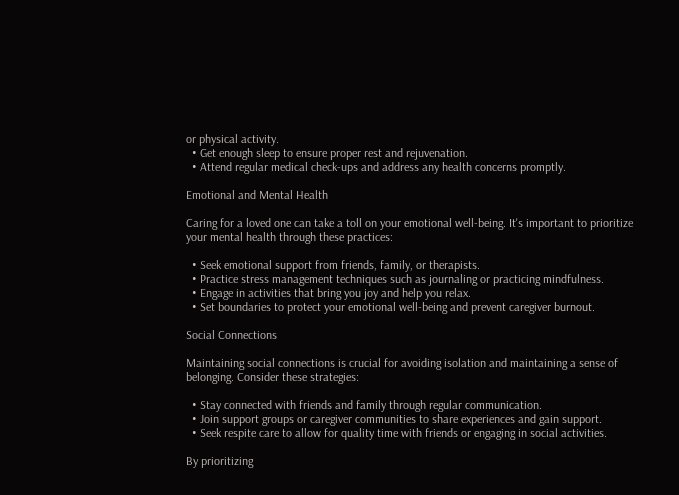or physical activity.
  • Get enough sleep to ensure proper rest and rejuvenation.
  • Attend regular medical check-ups and address any health concerns promptly.

Emotional and Mental Health

Caring for a loved one can take a toll on your emotional well-being. It's important to prioritize your mental health through these practices:

  • Seek emotional support from friends, family, or therapists.
  • Practice stress management techniques such as journaling or practicing mindfulness.
  • Engage in activities that bring you joy and help you relax.
  • Set boundaries to protect your emotional well-being and prevent caregiver burnout.

Social Connections

Maintaining social connections is crucial for avoiding isolation and maintaining a sense of belonging. Consider these strategies:

  • Stay connected with friends and family through regular communication.
  • Join support groups or caregiver communities to share experiences and gain support.
  • Seek respite care to allow for quality time with friends or engaging in social activities.

By prioritizing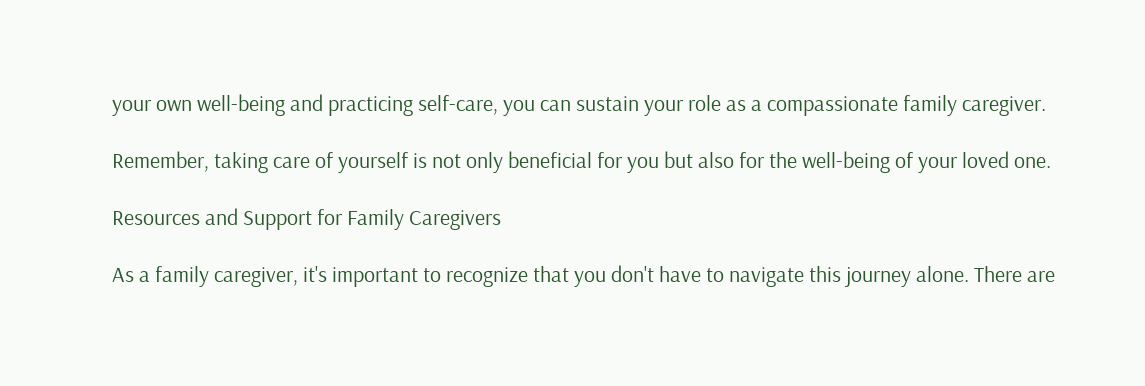your own well-being and practicing self-care, you can sustain your role as a compassionate family caregiver.

Remember, taking care of yourself is not only beneficial for you but also for the well-being of your loved one.

Resources and Support for Family Caregivers

As a family caregiver, it's important to recognize that you don't have to navigate this journey alone. There are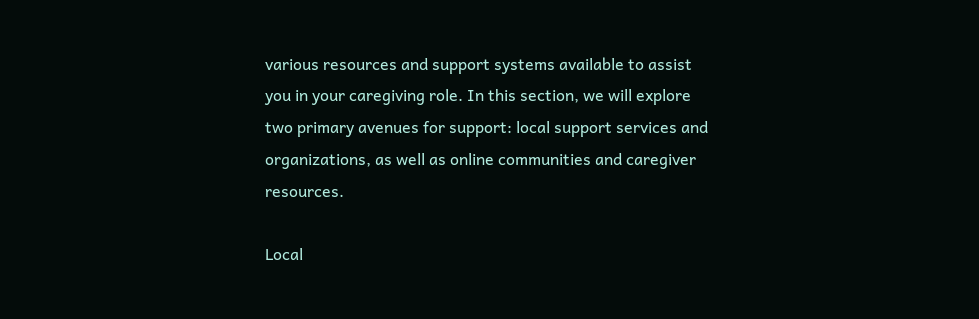various resources and support systems available to assist you in your caregiving role. In this section, we will explore two primary avenues for support: local support services and organizations, as well as online communities and caregiver resources.

Local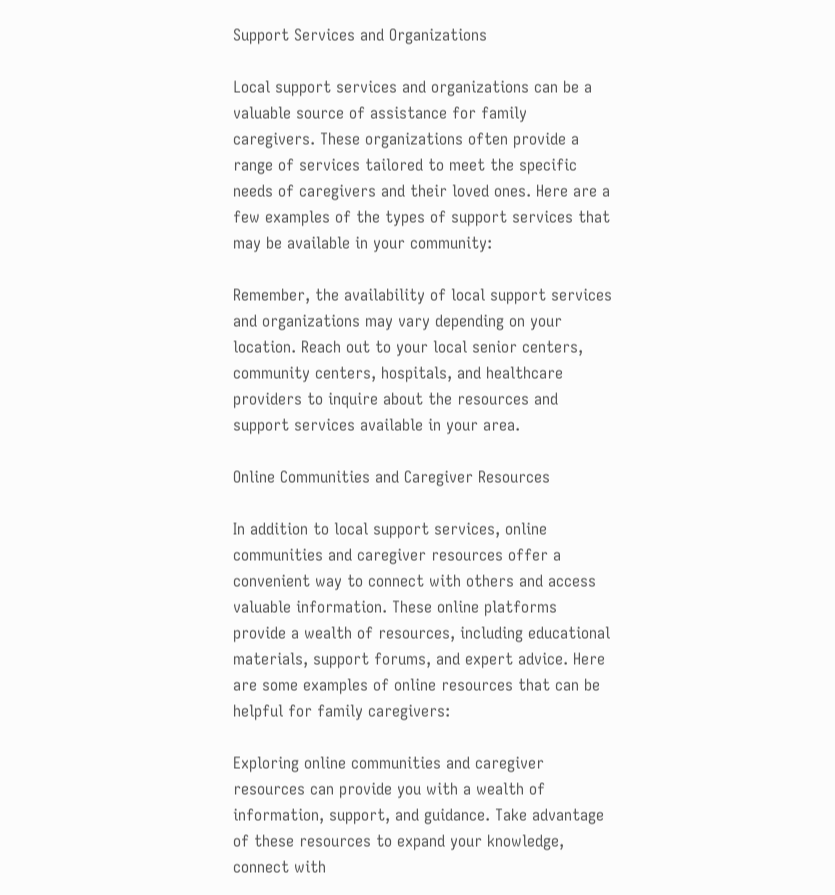Support Services and Organizations

Local support services and organizations can be a valuable source of assistance for family caregivers. These organizations often provide a range of services tailored to meet the specific needs of caregivers and their loved ones. Here are a few examples of the types of support services that may be available in your community:

Remember, the availability of local support services and organizations may vary depending on your location. Reach out to your local senior centers, community centers, hospitals, and healthcare providers to inquire about the resources and support services available in your area.

Online Communities and Caregiver Resources

In addition to local support services, online communities and caregiver resources offer a convenient way to connect with others and access valuable information. These online platforms provide a wealth of resources, including educational materials, support forums, and expert advice. Here are some examples of online resources that can be helpful for family caregivers:

Exploring online communities and caregiver resources can provide you with a wealth of information, support, and guidance. Take advantage of these resources to expand your knowledge, connect with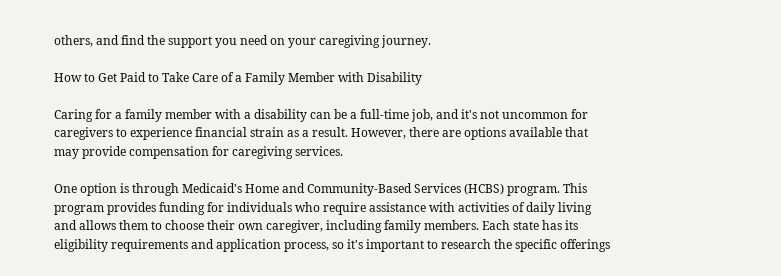others, and find the support you need on your caregiving journey.

How to Get Paid to Take Care of a Family Member with Disability

Caring for a family member with a disability can be a full-time job, and it's not uncommon for caregivers to experience financial strain as a result. However, there are options available that may provide compensation for caregiving services.

One option is through Medicaid's Home and Community-Based Services (HCBS) program. This program provides funding for individuals who require assistance with activities of daily living and allows them to choose their own caregiver, including family members. Each state has its eligibility requirements and application process, so it's important to research the specific offerings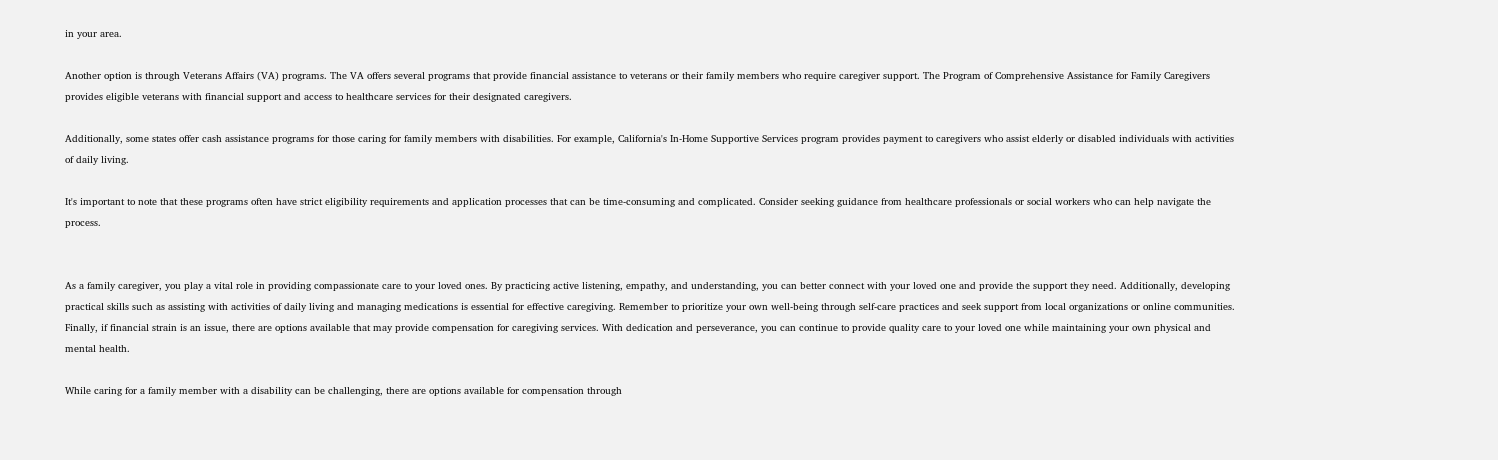in your area.

Another option is through Veterans Affairs (VA) programs. The VA offers several programs that provide financial assistance to veterans or their family members who require caregiver support. The Program of Comprehensive Assistance for Family Caregivers provides eligible veterans with financial support and access to healthcare services for their designated caregivers.

Additionally, some states offer cash assistance programs for those caring for family members with disabilities. For example, California's In-Home Supportive Services program provides payment to caregivers who assist elderly or disabled individuals with activities of daily living.

It's important to note that these programs often have strict eligibility requirements and application processes that can be time-consuming and complicated. Consider seeking guidance from healthcare professionals or social workers who can help navigate the process.


As a family caregiver, you play a vital role in providing compassionate care to your loved ones. By practicing active listening, empathy, and understanding, you can better connect with your loved one and provide the support they need. Additionally, developing practical skills such as assisting with activities of daily living and managing medications is essential for effective caregiving. Remember to prioritize your own well-being through self-care practices and seek support from local organizations or online communities. Finally, if financial strain is an issue, there are options available that may provide compensation for caregiving services. With dedication and perseverance, you can continue to provide quality care to your loved one while maintaining your own physical and mental health.

While caring for a family member with a disability can be challenging, there are options available for compensation through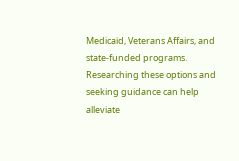Medicaid, Veterans Affairs, and state-funded programs. Researching these options and seeking guidance can help alleviate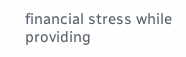financial stress while providing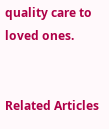quality care to loved ones.


Related Articles